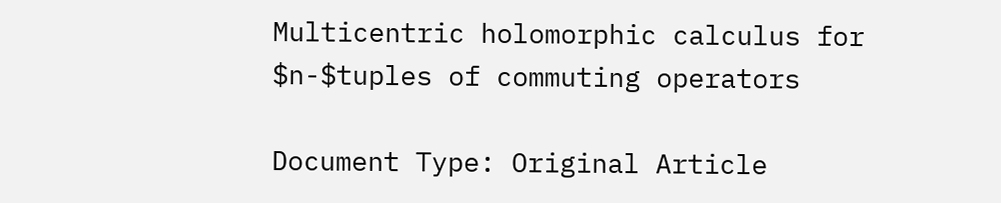Multicentric holomorphic calculus for $n-$tuples of commuting operators

Document Type: Original Article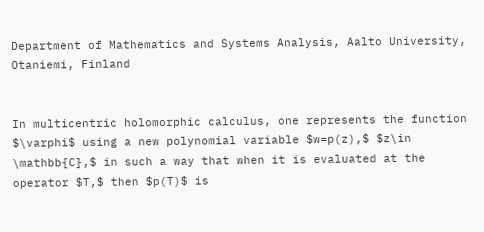Department of Mathematics and Systems Analysis, Aalto University, Otaniemi, Finland


In multicentric holomorphic calculus, one represents the function $\varphi$ using a new polynomial variable $w=p(z),$ $z\in \mathbb{C},$ in such a way that when it is evaluated at the operator $T,$ then $p(T)$ is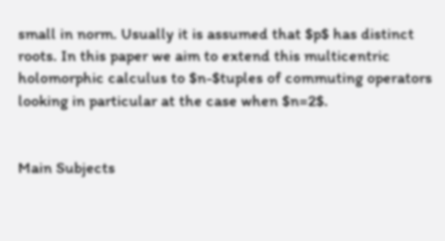small in norm. Usually it is assumed that $p$ has distinct roots. In this paper we aim to extend this multicentric holomorphic calculus to $n-$tuples of commuting operators looking in particular at the case when $n=2$.


Main Subjects